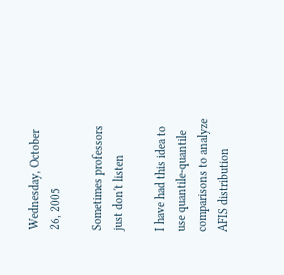Wednesday, October 26, 2005

Sometimes professors just don't listen

I have had this idea to use quantile-quantile comparisons to analyze AFIS distribution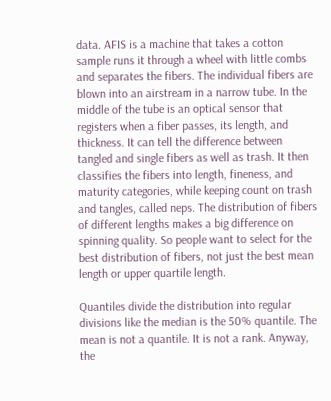data. AFIS is a machine that takes a cotton sample runs it through a wheel with little combs and separates the fibers. The individual fibers are blown into an airstream in a narrow tube. In the middle of the tube is an optical sensor that registers when a fiber passes, its length, and thickness. It can tell the difference between tangled and single fibers as well as trash. It then classifies the fibers into length, fineness, and maturity categories, while keeping count on trash and tangles, called neps. The distribution of fibers of different lengths makes a big difference on spinning quality. So people want to select for the best distribution of fibers, not just the best mean length or upper quartile length.

Quantiles divide the distribution into regular divisions like the median is the 50% quantile. The mean is not a quantile. It is not a rank. Anyway, the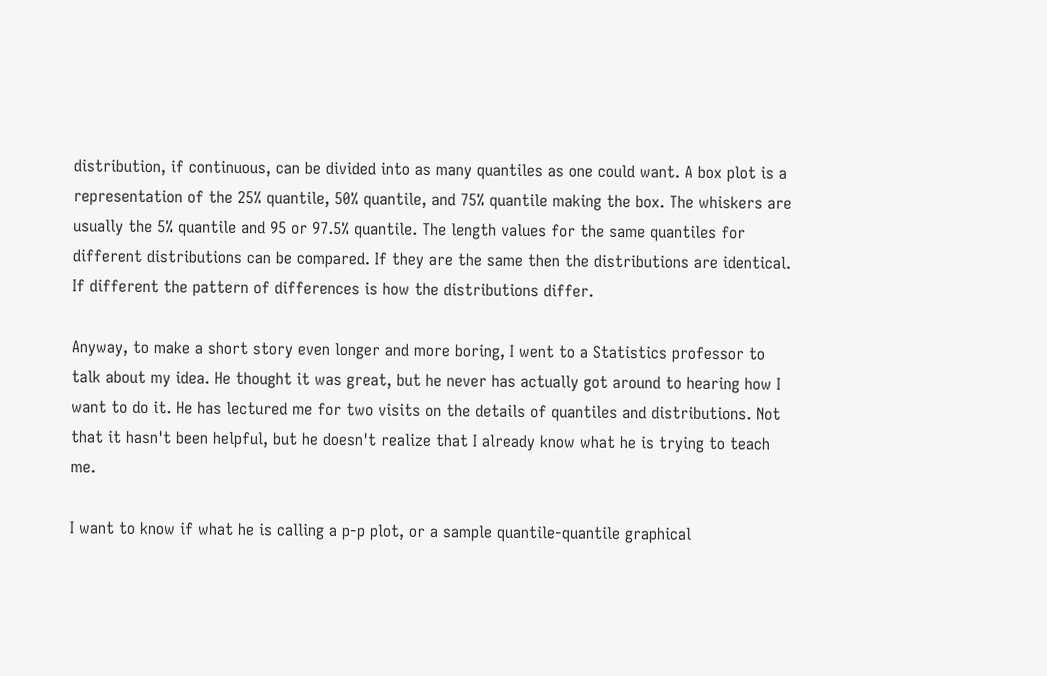distribution, if continuous, can be divided into as many quantiles as one could want. A box plot is a representation of the 25% quantile, 50% quantile, and 75% quantile making the box. The whiskers are usually the 5% quantile and 95 or 97.5% quantile. The length values for the same quantiles for different distributions can be compared. If they are the same then the distributions are identical. If different the pattern of differences is how the distributions differ.

Anyway, to make a short story even longer and more boring, I went to a Statistics professor to talk about my idea. He thought it was great, but he never has actually got around to hearing how I want to do it. He has lectured me for two visits on the details of quantiles and distributions. Not that it hasn't been helpful, but he doesn't realize that I already know what he is trying to teach me.

I want to know if what he is calling a p-p plot, or a sample quantile-quantile graphical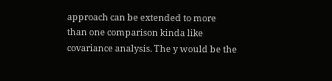approach can be extended to more than one comparison kinda like covariance analysis. The y would be the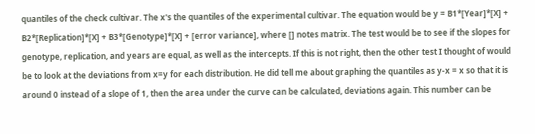quantiles of the check cultivar. The x's the quantiles of the experimental cultivar. The equation would be y = B1*[Year]*[X] + B2*[Replication]*[X] + B3*[Genotype]*[X] + [error variance], where [] notes matrix. The test would be to see if the slopes for genotype, replication, and years are equal, as well as the intercepts. If this is not right, then the other test I thought of would be to look at the deviations from x=y for each distribution. He did tell me about graphing the quantiles as y-x = x so that it is around 0 instead of a slope of 1, then the area under the curve can be calculated, deviations again. This number can be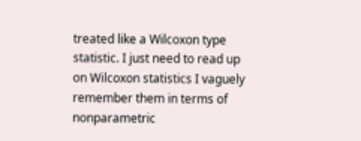treated like a Wilcoxon type statistic. I just need to read up on Wilcoxon statistics I vaguely remember them in terms of nonparametric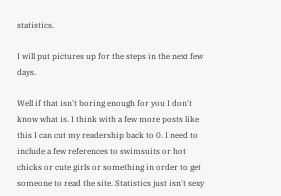statistics.

I will put pictures up for the steps in the next few days.

Well if that isn't boring enough for you I don't know what is. I think with a few more posts like this I can cut my readership back to 0. I need to include a few references to swimsuits or hot chicks or cute girls or something in order to get someone to read the site. Statistics just isn't sexy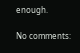enough.

No comments: